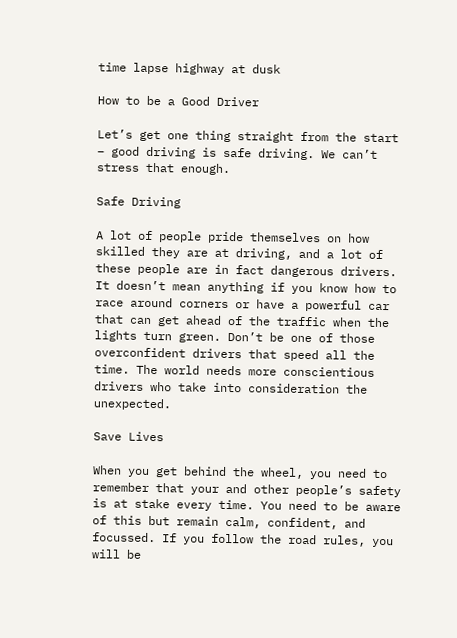time lapse highway at dusk

How to be a Good Driver

Let’s get one thing straight from the start – good driving is safe driving. We can’t stress that enough.

Safe Driving

A lot of people pride themselves on how skilled they are at driving, and a lot of these people are in fact dangerous drivers. It doesn’t mean anything if you know how to race around corners or have a powerful car that can get ahead of the traffic when the lights turn green. Don’t be one of those overconfident drivers that speed all the time. The world needs more conscientious drivers who take into consideration the unexpected.

Save Lives

When you get behind the wheel, you need to remember that your and other people’s safety is at stake every time. You need to be aware of this but remain calm, confident, and focussed. If you follow the road rules, you will be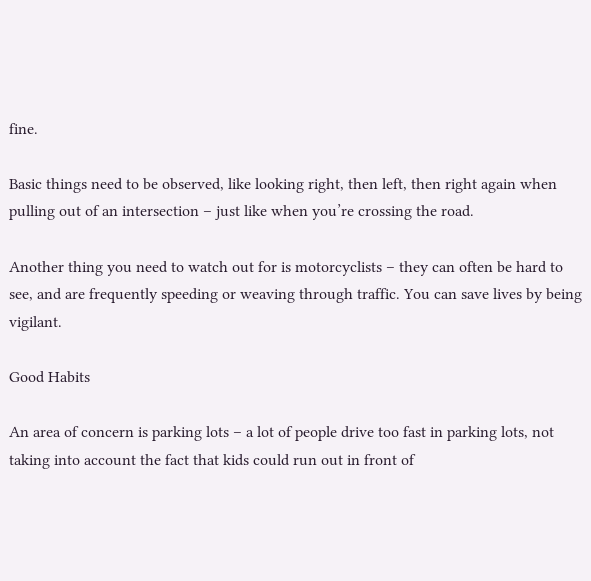fine.

Basic things need to be observed, like looking right, then left, then right again when pulling out of an intersection – just like when you’re crossing the road.

Another thing you need to watch out for is motorcyclists – they can often be hard to see, and are frequently speeding or weaving through traffic. You can save lives by being vigilant.

Good Habits

An area of concern is parking lots – a lot of people drive too fast in parking lots, not taking into account the fact that kids could run out in front of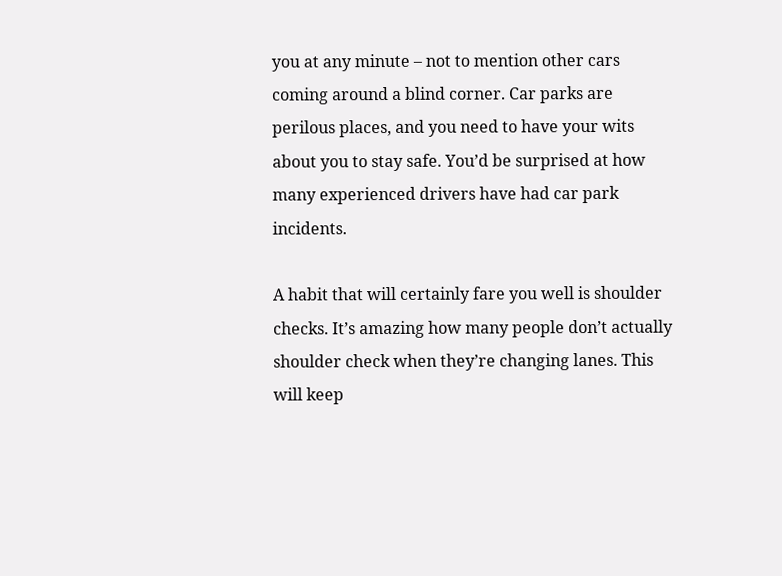you at any minute – not to mention other cars coming around a blind corner. Car parks are perilous places, and you need to have your wits about you to stay safe. You’d be surprised at how many experienced drivers have had car park incidents.

A habit that will certainly fare you well is shoulder checks. It’s amazing how many people don’t actually shoulder check when they’re changing lanes. This will keep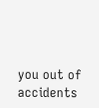you out of accidents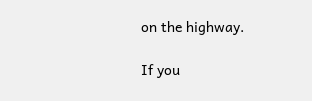on the highway.

If you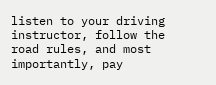listen to your driving instructor, follow the road rules, and most importantly, pay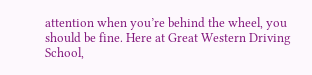attention when you’re behind the wheel, you should be fine. Here at Great Western Driving School,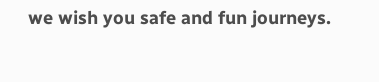we wish you safe and fun journeys.